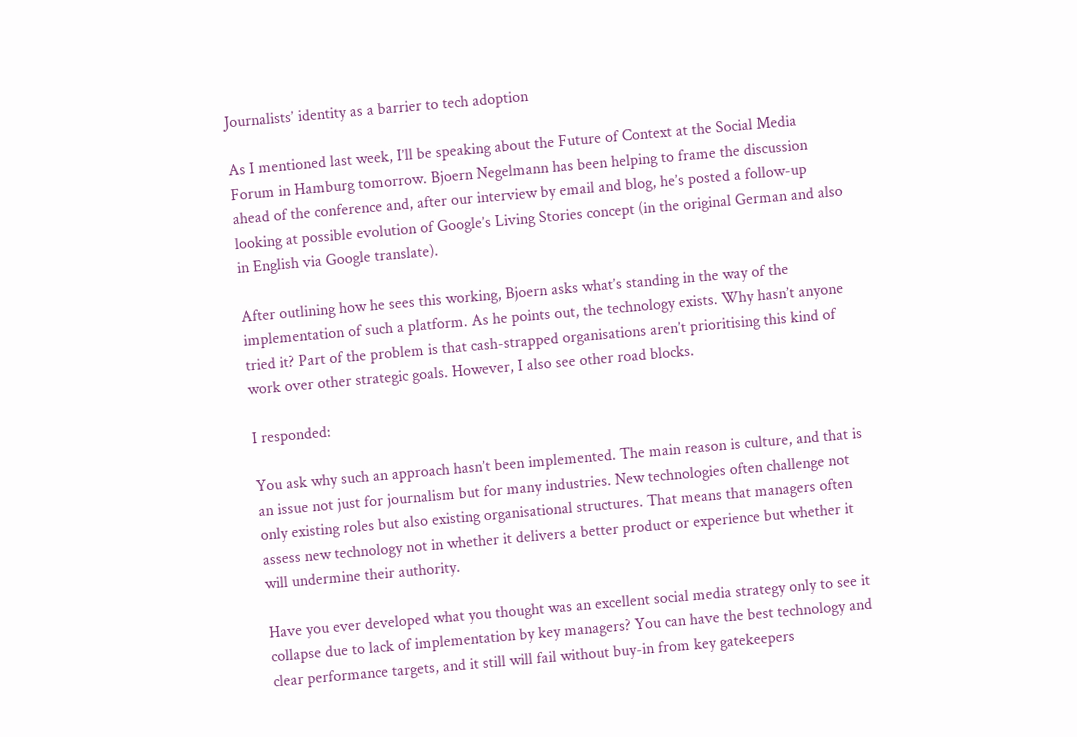Journalists’ identity as a barrier to tech adoption

As I mentioned last week, I’ll be speaking about the Future of Context at the Social Media Forum in Hamburg tomorrow. Bjoern Negelmann has been helping to frame the discussion ahead of the conference and, after our interview by email and blog, he’s posted a follow-up looking at possible evolution of Google’s Living Stories concept (in the original German and also in English via Google translate).

After outlining how he sees this working, Bjoern asks what’s standing in the way of the implementation of such a platform. As he points out, the technology exists. Why hasn’t anyone tried it? Part of the problem is that cash-strapped organisations aren’t prioritising this kind of work over other strategic goals. However, I also see other road blocks.

I responded:

You ask why such an approach hasn’t been implemented. The main reason is culture, and that is an issue not just for journalism but for many industries. New technologies often challenge not only existing roles but also existing organisational structures. That means that managers often assess new technology not in whether it delivers a better product or experience but whether it will undermine their authority.

Have you ever developed what you thought was an excellent social media strategy only to see it collapse due to lack of implementation by key managers? You can have the best technology and clear performance targets, and it still will fail without buy-in from key gatekeepers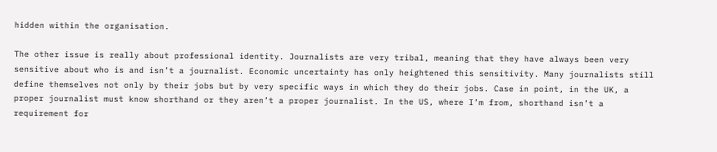hidden within the organisation.

The other issue is really about professional identity. Journalists are very tribal, meaning that they have always been very sensitive about who is and isn’t a journalist. Economic uncertainty has only heightened this sensitivity. Many journalists still define themselves not only by their jobs but by very specific ways in which they do their jobs. Case in point, in the UK, a proper journalist must know shorthand or they aren’t a proper journalist. In the US, where I’m from, shorthand isn’t a requirement for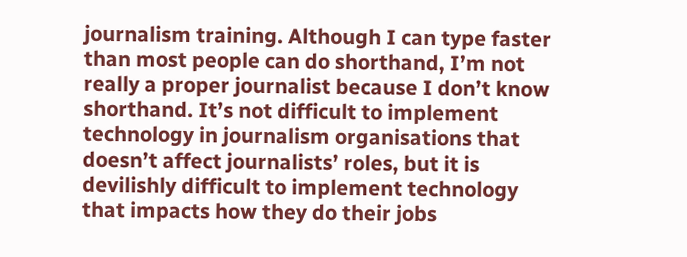journalism training. Although I can type faster than most people can do shorthand, I’m not really a proper journalist because I don’t know shorthand. It’s not difficult to implement technology in journalism organisations that doesn’t affect journalists’ roles, but it is devilishly difficult to implement technology that impacts how they do their jobs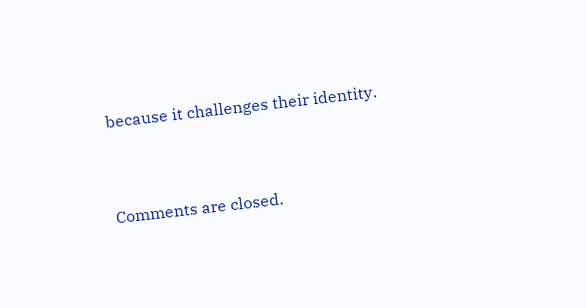because it challenges their identity.


Comments are closed.